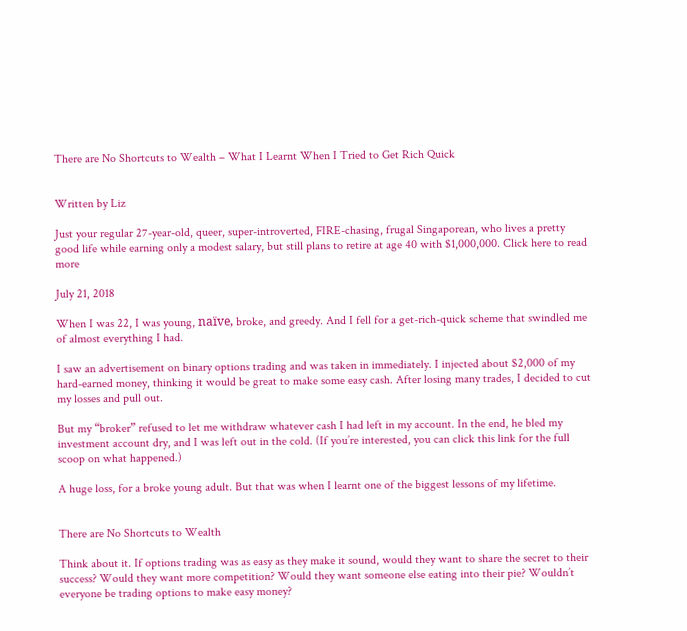There are No Shortcuts to Wealth – What I Learnt When I Tried to Get Rich Quick


Written by Liz

Just your regular 27-year-old, queer, super-introverted, FIRE-chasing, frugal Singaporean, who lives a pretty good life while earning only a modest salary, but still plans to retire at age 40 with $1,000,000. Click here to read more

July 21, 2018

When I was 22, I was young, naïve, broke, and greedy. And I fell for a get-rich-quick scheme that swindled me of almost everything I had.

I saw an advertisement on binary options trading and was taken in immediately. I injected about $2,000 of my hard-earned money, thinking it would be great to make some easy cash. After losing many trades, I decided to cut my losses and pull out.

But my “broker” refused to let me withdraw whatever cash I had left in my account. In the end, he bled my investment account dry, and I was left out in the cold. (If you’re interested, you can click this link for the full scoop on what happened.)

A huge loss, for a broke young adult. But that was when I learnt one of the biggest lessons of my lifetime.


There are No Shortcuts to Wealth

Think about it. If options trading was as easy as they make it sound, would they want to share the secret to their success? Would they want more competition? Would they want someone else eating into their pie? Wouldn’t everyone be trading options to make easy money?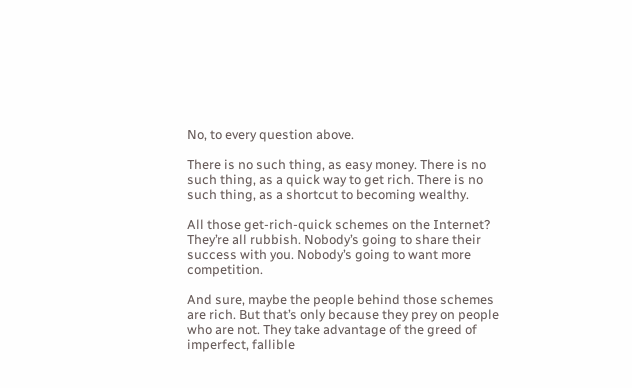No, to every question above.

There is no such thing, as easy money. There is no such thing, as a quick way to get rich. There is no such thing, as a shortcut to becoming wealthy.

All those get-rich-quick schemes on the Internet? They’re all rubbish. Nobody’s going to share their success with you. Nobody’s going to want more competition.

And sure, maybe the people behind those schemes are rich. But that’s only because they prey on people who are not. They take advantage of the greed of imperfect, fallible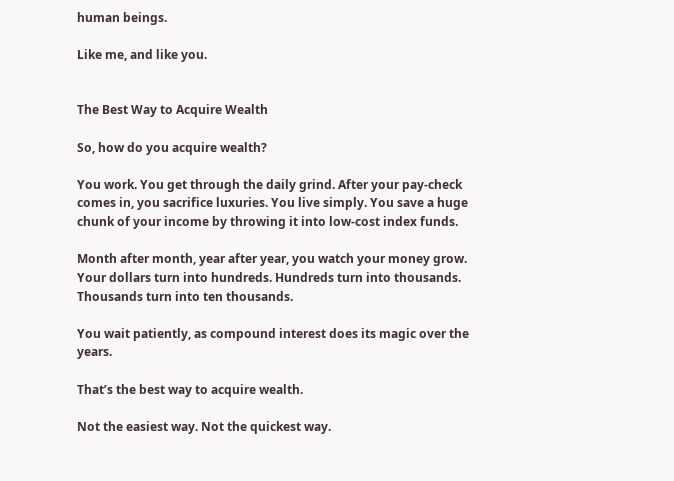human beings.

Like me, and like you.


The Best Way to Acquire Wealth

So, how do you acquire wealth?

You work. You get through the daily grind. After your pay-check comes in, you sacrifice luxuries. You live simply. You save a huge chunk of your income by throwing it into low-cost index funds.

Month after month, year after year, you watch your money grow. Your dollars turn into hundreds. Hundreds turn into thousands. Thousands turn into ten thousands.

You wait patiently, as compound interest does its magic over the years.

That’s the best way to acquire wealth.

Not the easiest way. Not the quickest way.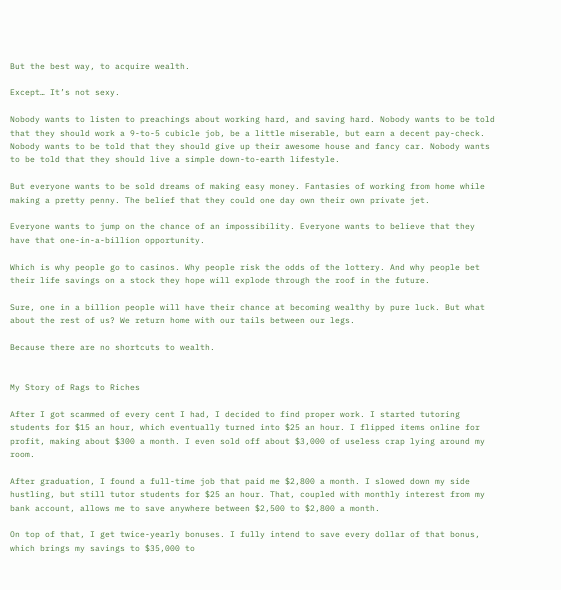But the best way, to acquire wealth.

Except… It’s not sexy.

Nobody wants to listen to preachings about working hard, and saving hard. Nobody wants to be told that they should work a 9-to-5 cubicle job, be a little miserable, but earn a decent pay-check. Nobody wants to be told that they should give up their awesome house and fancy car. Nobody wants to be told that they should live a simple down-to-earth lifestyle.

But everyone wants to be sold dreams of making easy money. Fantasies of working from home while making a pretty penny. The belief that they could one day own their own private jet.

Everyone wants to jump on the chance of an impossibility. Everyone wants to believe that they have that one-in-a-billion opportunity.

Which is why people go to casinos. Why people risk the odds of the lottery. And why people bet their life savings on a stock they hope will explode through the roof in the future.

Sure, one in a billion people will have their chance at becoming wealthy by pure luck. But what about the rest of us? We return home with our tails between our legs.

Because there are no shortcuts to wealth.


My Story of Rags to Riches

After I got scammed of every cent I had, I decided to find proper work. I started tutoring students for $15 an hour, which eventually turned into $25 an hour. I flipped items online for profit, making about $300 a month. I even sold off about $3,000 of useless crap lying around my room.

After graduation, I found a full-time job that paid me $2,800 a month. I slowed down my side hustling, but still tutor students for $25 an hour. That, coupled with monthly interest from my bank account, allows me to save anywhere between $2,500 to $2,800 a month.

On top of that, I get twice-yearly bonuses. I fully intend to save every dollar of that bonus, which brings my savings to $35,000 to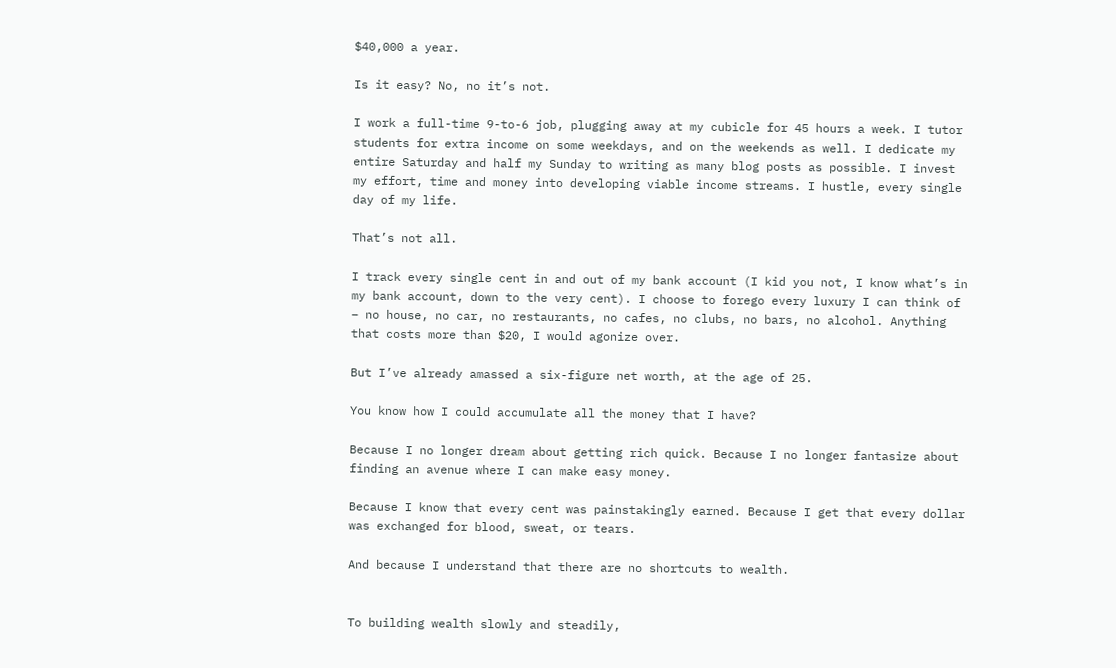$40,000 a year.

Is it easy? No, no it’s not.

I work a full-time 9-to-6 job, plugging away at my cubicle for 45 hours a week. I tutor students for extra income on some weekdays, and on the weekends as well. I dedicate my entire Saturday and half my Sunday to writing as many blog posts as possible. I invest my effort, time and money into developing viable income streams. I hustle, every single day of my life.

That’s not all.

I track every single cent in and out of my bank account (I kid you not, I know what’s in my bank account, down to the very cent). I choose to forego every luxury I can think of – no house, no car, no restaurants, no cafes, no clubs, no bars, no alcohol. Anything that costs more than $20, I would agonize over.

But I’ve already amassed a six-figure net worth, at the age of 25.

You know how I could accumulate all the money that I have?

Because I no longer dream about getting rich quick. Because I no longer fantasize about finding an avenue where I can make easy money.

Because I know that every cent was painstakingly earned. Because I get that every dollar was exchanged for blood, sweat, or tears.

And because I understand that there are no shortcuts to wealth.


To building wealth slowly and steadily,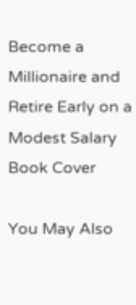Become a Millionaire and Retire Early on a Modest Salary Book Cover

You May Also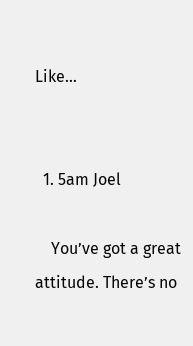Like…


  1. 5am Joel

    You’ve got a great attitude. There’s no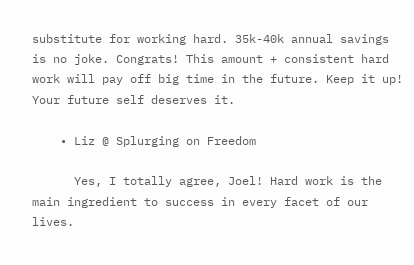substitute for working hard. 35k-40k annual savings is no joke. Congrats! This amount + consistent hard work will pay off big time in the future. Keep it up! Your future self deserves it.

    • Liz @ Splurging on Freedom

      Yes, I totally agree, Joel! Hard work is the main ingredient to success in every facet of our lives.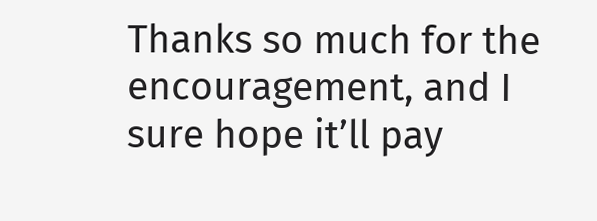Thanks so much for the encouragement, and I sure hope it’ll pay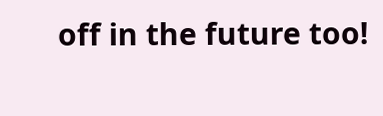off in the future too!